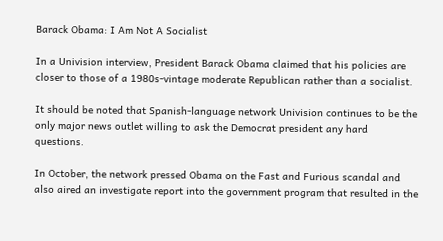Barack Obama: I Am Not A Socialist

In a Univision interview, President Barack Obama claimed that his policies are closer to those of a 1980s-vintage moderate Republican rather than a socialist.

It should be noted that Spanish-language network Univision continues to be the only major news outlet willing to ask the Democrat president any hard questions.

In October, the network pressed Obama on the Fast and Furious scandal and also aired an investigate report into the government program that resulted in the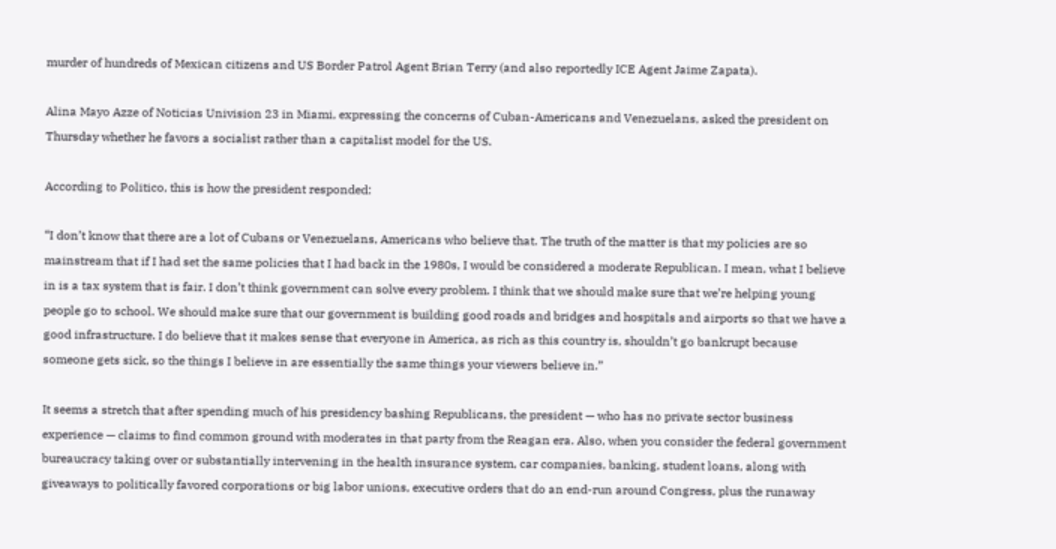murder of hundreds of Mexican citizens and US Border Patrol Agent Brian Terry (and also reportedly ICE Agent Jaime Zapata).

Alina Mayo Azze of Noticias Univision 23 in Miami, expressing the concerns of Cuban-Americans and Venezuelans, asked the president on Thursday whether he favors a socialist rather than a capitalist model for the US.

According to Politico, this is how the president responded:

“I don’t know that there are a lot of Cubans or Venezuelans, Americans who believe that. The truth of the matter is that my policies are so mainstream that if I had set the same policies that I had back in the 1980s, I would be considered a moderate Republican. I mean, what I believe in is a tax system that is fair. I don’t think government can solve every problem. I think that we should make sure that we’re helping young people go to school. We should make sure that our government is building good roads and bridges and hospitals and airports so that we have a good infrastructure. I do believe that it makes sense that everyone in America, as rich as this country is, shouldn’t go bankrupt because someone gets sick, so the things I believe in are essentially the same things your viewers believe in.”

It seems a stretch that after spending much of his presidency bashing Republicans, the president — who has no private sector business experience — claims to find common ground with moderates in that party from the Reagan era. Also, when you consider the federal government bureaucracy taking over or substantially intervening in the health insurance system, car companies, banking, student loans, along with giveaways to politically favored corporations or big labor unions, executive orders that do an end-run around Congress, plus the runaway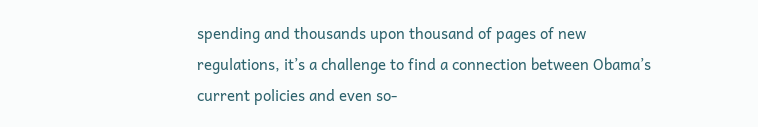spending and thousands upon thousand of pages of new regulations, it’s a challenge to find a connection between Obama’s current policies and even so-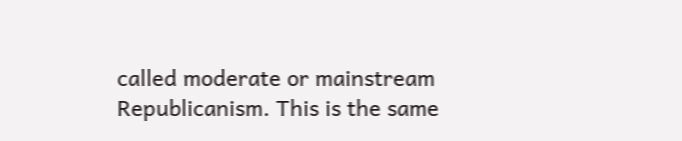called moderate or mainstream Republicanism. This is the same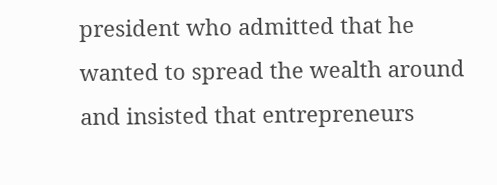president who admitted that he wanted to spread the wealth around and insisted that entrepreneurs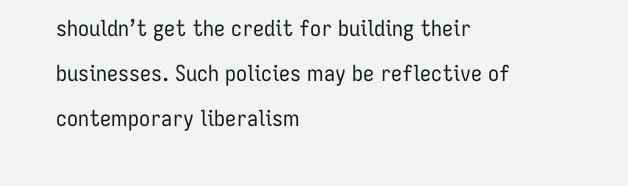shouldn’t get the credit for building their businesses. Such policies may be reflective of contemporary liberalism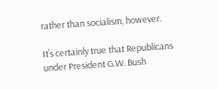rather than socialism, however.

It’s certainly true that Republicans under President G.W. Bush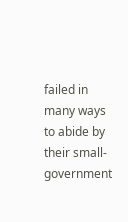failed in many ways to abide by their small-government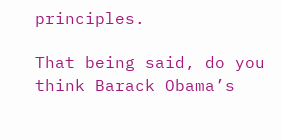principles.

That being said, do you think Barack Obama’s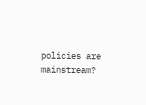policies are mainstream?